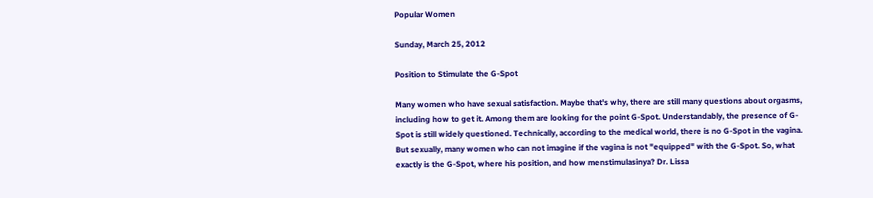Popular Women

Sunday, March 25, 2012

Position to Stimulate the G-Spot

Many women who have sexual satisfaction. Maybe that's why, there are still many questions about orgasms, including how to get it. Among them are looking for the point G-Spot. Understandably, the presence of G-Spot is still widely questioned. Technically, according to the medical world, there is no G-Spot in the vagina. But sexually, many women who can not imagine if the vagina is not "equipped" with the G-Spot. So, what exactly is the G-Spot, where his position, and how menstimulasinya? Dr. Lissa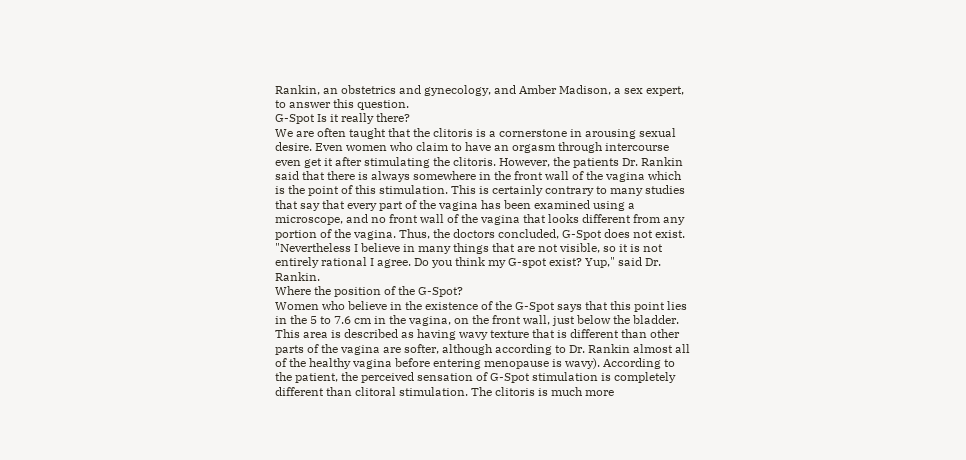Rankin, an obstetrics and gynecology, and Amber Madison, a sex expert, to answer this question.
G-Spot Is it really there?
We are often taught that the clitoris is a cornerstone in arousing sexual desire. Even women who claim to have an orgasm through intercourse even get it after stimulating the clitoris. However, the patients Dr. Rankin said that there is always somewhere in the front wall of the vagina which is the point of this stimulation. This is certainly contrary to many studies that say that every part of the vagina has been examined using a microscope, and no front wall of the vagina that looks different from any portion of the vagina. Thus, the doctors concluded, G-Spot does not exist. "Nevertheless I believe in many things that are not visible, so it is not entirely rational I agree. Do you think my G-spot exist? Yup," said Dr. Rankin.
Where the position of the G-Spot?
Women who believe in the existence of the G-Spot says that this point lies in the 5 to 7.6 cm in the vagina, on the front wall, just below the bladder. This area is described as having wavy texture that is different than other parts of the vagina are softer, although according to Dr. Rankin almost all of the healthy vagina before entering menopause is wavy). According to the patient, the perceived sensation of G-Spot stimulation is completely different than clitoral stimulation. The clitoris is much more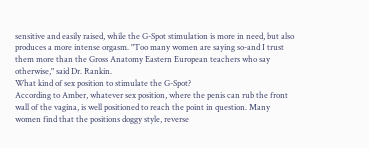sensitive and easily raised, while the G-Spot stimulation is more in need, but also produces a more intense orgasm. "Too many women are saying so-and I trust them more than the Gross Anatomy Eastern European teachers who say otherwise," said Dr. Rankin.
What kind of sex position to stimulate the G-Spot?
According to Amber, whatever sex position, where the penis can rub the front wall of the vagina, is well positioned to reach the point in question. Many women find that the positions doggy style, reverse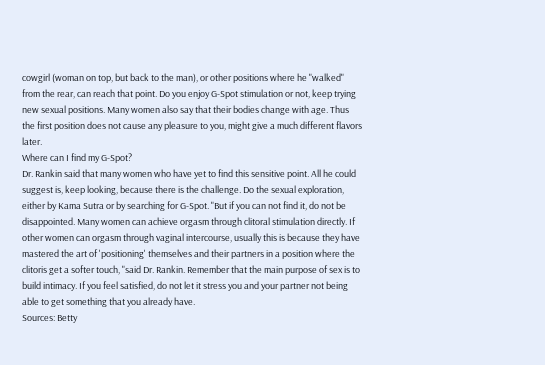cowgirl (woman on top, but back to the man), or other positions where he "walked" from the rear, can reach that point. Do you enjoy G-Spot stimulation or not, keep trying new sexual positions. Many women also say that their bodies change with age. Thus the first position does not cause any pleasure to you, might give a much different flavors later.
Where can I find my G-Spot?
Dr. Rankin said that many women who have yet to find this sensitive point. All he could suggest is, keep looking, because there is the challenge. Do the sexual exploration, either by Kama Sutra or by searching for G-Spot. "But if you can not find it, do not be disappointed. Many women can achieve orgasm through clitoral stimulation directly. If other women can orgasm through vaginal intercourse, usually this is because they have mastered the art of 'positioning' themselves and their partners in a position where the clitoris get a softer touch, "said Dr. Rankin. Remember that the main purpose of sex is to build intimacy. If you feel satisfied, do not let it stress you and your partner not being able to get something that you already have.
Sources: Betty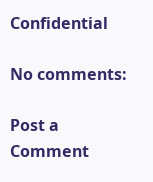Confidential

No comments:

Post a Comment